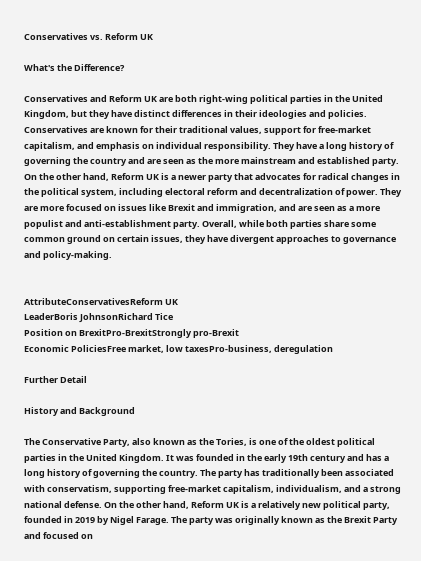Conservatives vs. Reform UK

What's the Difference?

Conservatives and Reform UK are both right-wing political parties in the United Kingdom, but they have distinct differences in their ideologies and policies. Conservatives are known for their traditional values, support for free-market capitalism, and emphasis on individual responsibility. They have a long history of governing the country and are seen as the more mainstream and established party. On the other hand, Reform UK is a newer party that advocates for radical changes in the political system, including electoral reform and decentralization of power. They are more focused on issues like Brexit and immigration, and are seen as a more populist and anti-establishment party. Overall, while both parties share some common ground on certain issues, they have divergent approaches to governance and policy-making.


AttributeConservativesReform UK
LeaderBoris JohnsonRichard Tice
Position on BrexitPro-BrexitStrongly pro-Brexit
Economic PoliciesFree market, low taxesPro-business, deregulation

Further Detail

History and Background

The Conservative Party, also known as the Tories, is one of the oldest political parties in the United Kingdom. It was founded in the early 19th century and has a long history of governing the country. The party has traditionally been associated with conservatism, supporting free-market capitalism, individualism, and a strong national defense. On the other hand, Reform UK is a relatively new political party, founded in 2019 by Nigel Farage. The party was originally known as the Brexit Party and focused on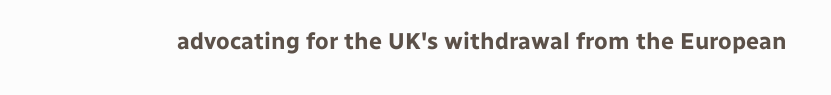advocating for the UK's withdrawal from the European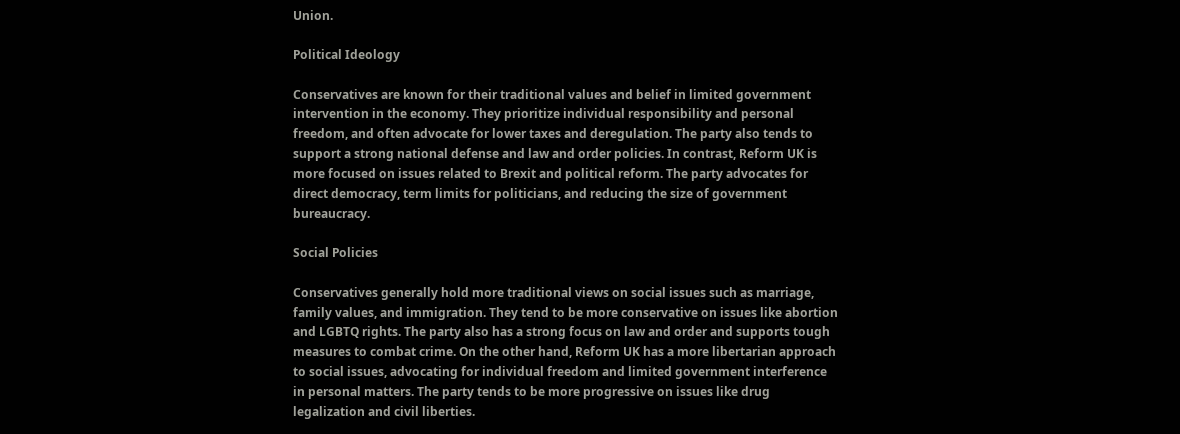Union.

Political Ideology

Conservatives are known for their traditional values and belief in limited government intervention in the economy. They prioritize individual responsibility and personal freedom, and often advocate for lower taxes and deregulation. The party also tends to support a strong national defense and law and order policies. In contrast, Reform UK is more focused on issues related to Brexit and political reform. The party advocates for direct democracy, term limits for politicians, and reducing the size of government bureaucracy.

Social Policies

Conservatives generally hold more traditional views on social issues such as marriage, family values, and immigration. They tend to be more conservative on issues like abortion and LGBTQ rights. The party also has a strong focus on law and order and supports tough measures to combat crime. On the other hand, Reform UK has a more libertarian approach to social issues, advocating for individual freedom and limited government interference in personal matters. The party tends to be more progressive on issues like drug legalization and civil liberties.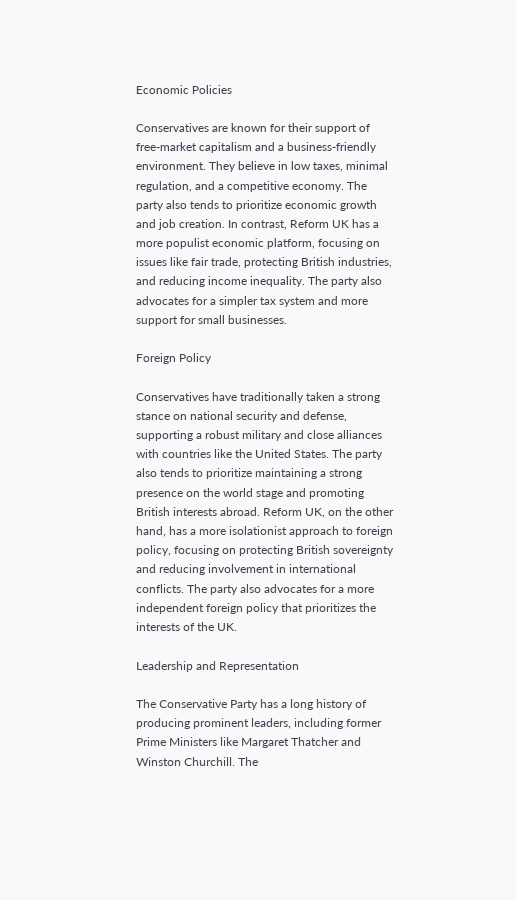Economic Policies

Conservatives are known for their support of free-market capitalism and a business-friendly environment. They believe in low taxes, minimal regulation, and a competitive economy. The party also tends to prioritize economic growth and job creation. In contrast, Reform UK has a more populist economic platform, focusing on issues like fair trade, protecting British industries, and reducing income inequality. The party also advocates for a simpler tax system and more support for small businesses.

Foreign Policy

Conservatives have traditionally taken a strong stance on national security and defense, supporting a robust military and close alliances with countries like the United States. The party also tends to prioritize maintaining a strong presence on the world stage and promoting British interests abroad. Reform UK, on the other hand, has a more isolationist approach to foreign policy, focusing on protecting British sovereignty and reducing involvement in international conflicts. The party also advocates for a more independent foreign policy that prioritizes the interests of the UK.

Leadership and Representation

The Conservative Party has a long history of producing prominent leaders, including former Prime Ministers like Margaret Thatcher and Winston Churchill. The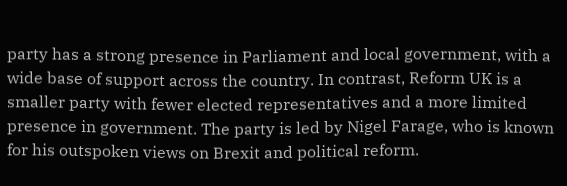party has a strong presence in Parliament and local government, with a wide base of support across the country. In contrast, Reform UK is a smaller party with fewer elected representatives and a more limited presence in government. The party is led by Nigel Farage, who is known for his outspoken views on Brexit and political reform.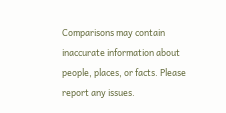Comparisons may contain inaccurate information about people, places, or facts. Please report any issues.